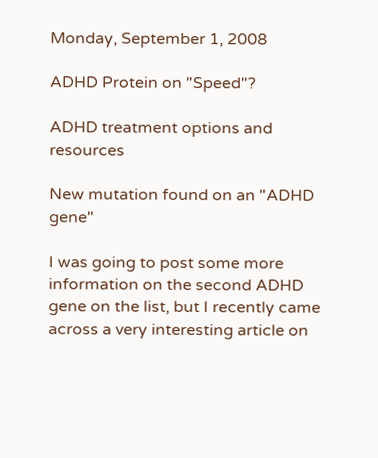Monday, September 1, 2008

ADHD Protein on "Speed"?

ADHD treatment options and resources

New mutation found on an "ADHD gene"

I was going to post some more information on the second ADHD gene on the list, but I recently came across a very interesting article on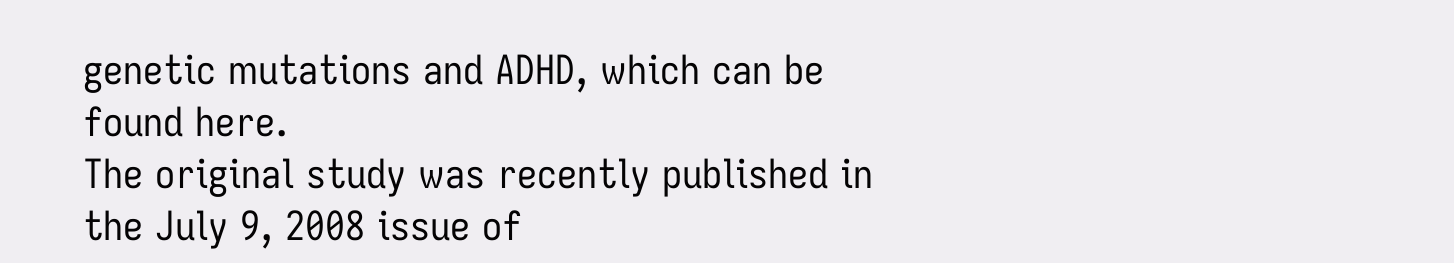genetic mutations and ADHD, which can be found here.
The original study was recently published in the July 9, 2008 issue of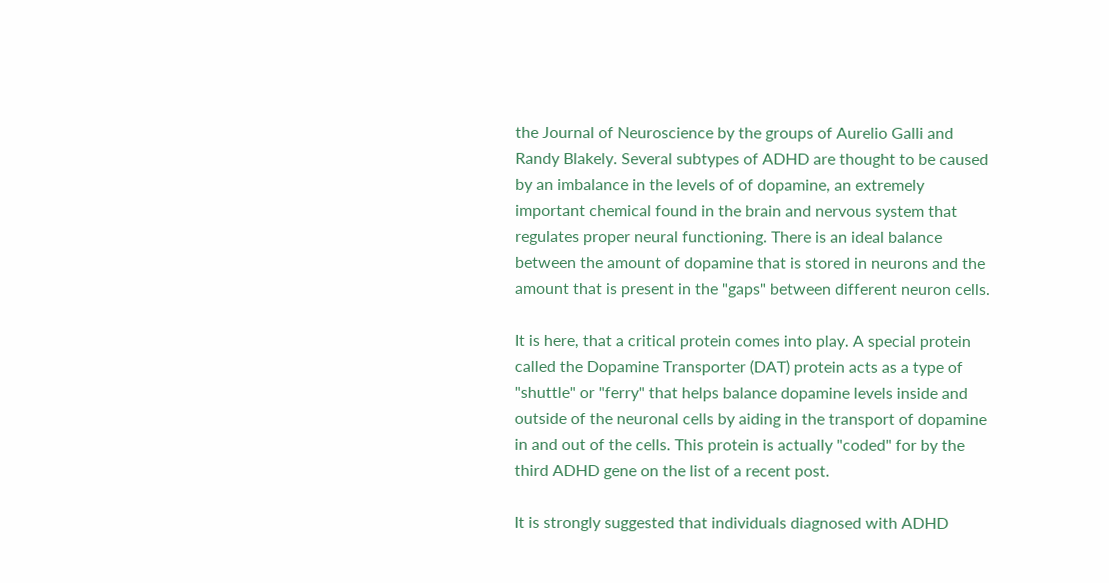the Journal of Neuroscience by the groups of Aurelio Galli and Randy Blakely. Several subtypes of ADHD are thought to be caused by an imbalance in the levels of of dopamine, an extremely important chemical found in the brain and nervous system that regulates proper neural functioning. There is an ideal balance between the amount of dopamine that is stored in neurons and the amount that is present in the "gaps" between different neuron cells.

It is here, that a critical protein comes into play. A special protein called the Dopamine Transporter (DAT) protein acts as a type of "shuttle" or "ferry" that helps balance dopamine levels inside and outside of the neuronal cells by aiding in the transport of dopamine in and out of the cells. This protein is actually "coded" for by the third ADHD gene on the list of a recent post.

It is strongly suggested that individuals diagnosed with ADHD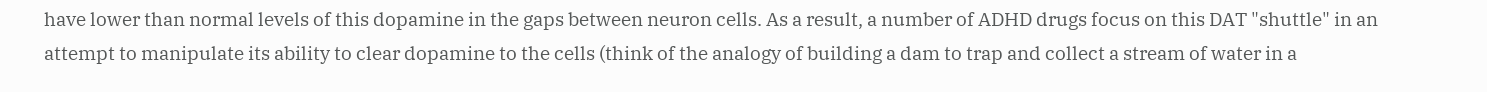have lower than normal levels of this dopamine in the gaps between neuron cells. As a result, a number of ADHD drugs focus on this DAT "shuttle" in an attempt to manipulate its ability to clear dopamine to the cells (think of the analogy of building a dam to trap and collect a stream of water in a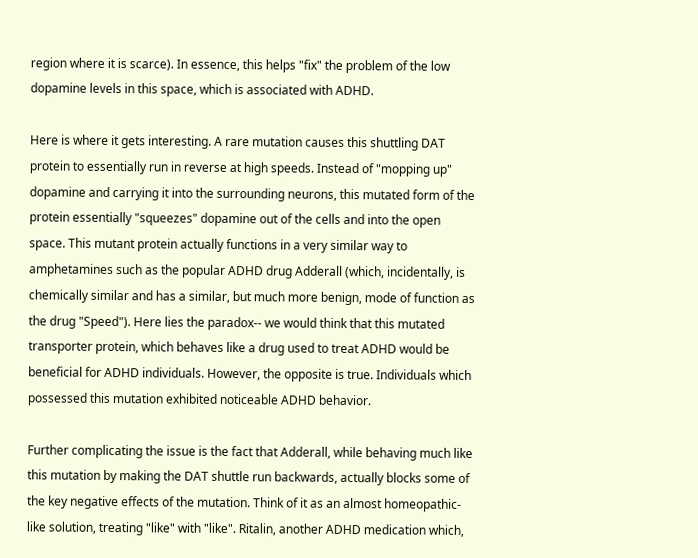region where it is scarce). In essence, this helps "fix" the problem of the low dopamine levels in this space, which is associated with ADHD.

Here is where it gets interesting. A rare mutation causes this shuttling DAT protein to essentially run in reverse at high speeds. Instead of "mopping up" dopamine and carrying it into the surrounding neurons, this mutated form of the protein essentially "squeezes" dopamine out of the cells and into the open space. This mutant protein actually functions in a very similar way to amphetamines such as the popular ADHD drug Adderall (which, incidentally, is chemically similar and has a similar, but much more benign, mode of function as the drug "Speed"). Here lies the paradox-- we would think that this mutated transporter protein, which behaves like a drug used to treat ADHD would be beneficial for ADHD individuals. However, the opposite is true. Individuals which possessed this mutation exhibited noticeable ADHD behavior.

Further complicating the issue is the fact that Adderall, while behaving much like this mutation by making the DAT shuttle run backwards, actually blocks some of the key negative effects of the mutation. Think of it as an almost homeopathic-like solution, treating "like" with "like". Ritalin, another ADHD medication which,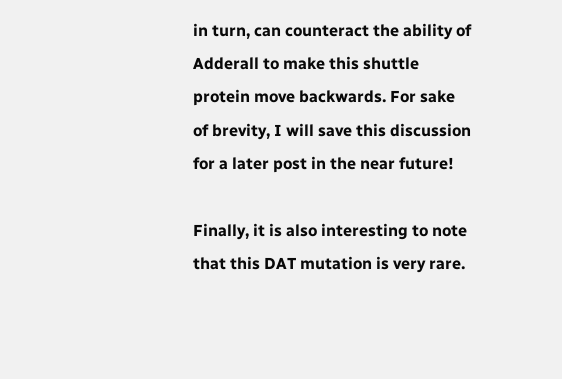in turn, can counteract the ability of Adderall to make this shuttle protein move backwards. For sake of brevity, I will save this discussion for a later post in the near future!

Finally, it is also interesting to note that this DAT mutation is very rare.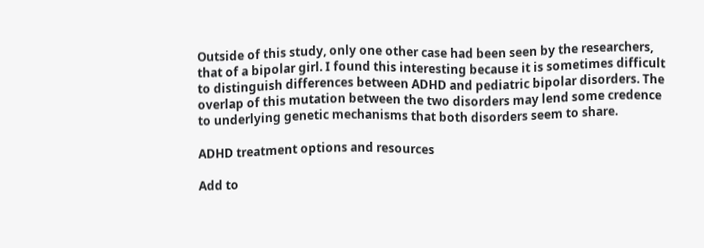Outside of this study, only one other case had been seen by the researchers, that of a bipolar girl. I found this interesting because it is sometimes difficult to distinguish differences between ADHD and pediatric bipolar disorders. The overlap of this mutation between the two disorders may lend some credence to underlying genetic mechanisms that both disorders seem to share.

ADHD treatment options and resources

Add to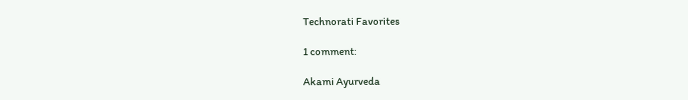Technorati Favorites

1 comment:

Akami Ayurveda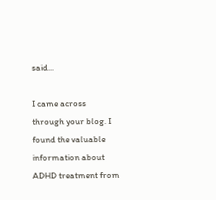said...

I came across through your blog. I found the valuable information about ADHD treatment from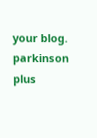your blog.
parkinson plus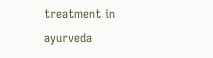treatment in ayurveda